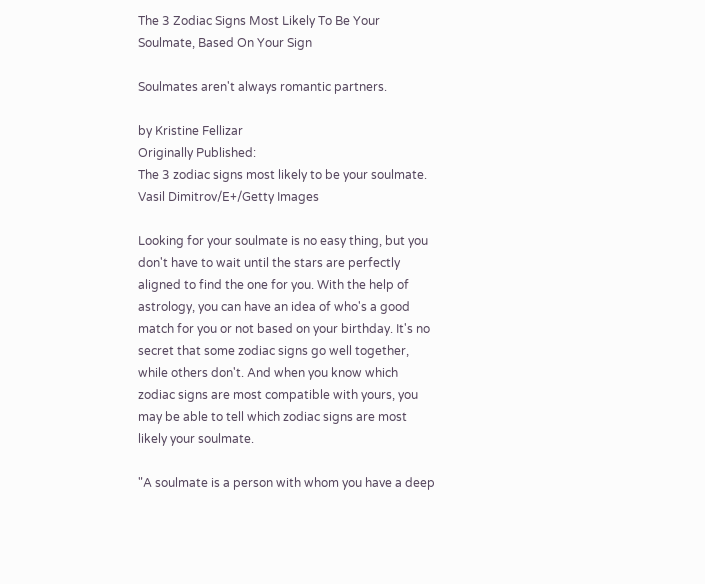The 3 Zodiac Signs Most Likely To Be Your Soulmate, Based On Your Sign

Soulmates aren't always romantic partners.

by Kristine Fellizar
Originally Published:
The 3 zodiac signs most likely to be your soulmate.
Vasil Dimitrov/E+/Getty Images

Looking for your soulmate is no easy thing, but you don't have to wait until the stars are perfectly aligned to find the one for you. With the help of astrology, you can have an idea of who's a good match for you or not based on your birthday. It's no secret that some zodiac signs go well together, while others don't. And when you know which zodiac signs are most compatible with yours, you may be able to tell which zodiac signs are most likely your soulmate.

"A soulmate is a person with whom you have a deep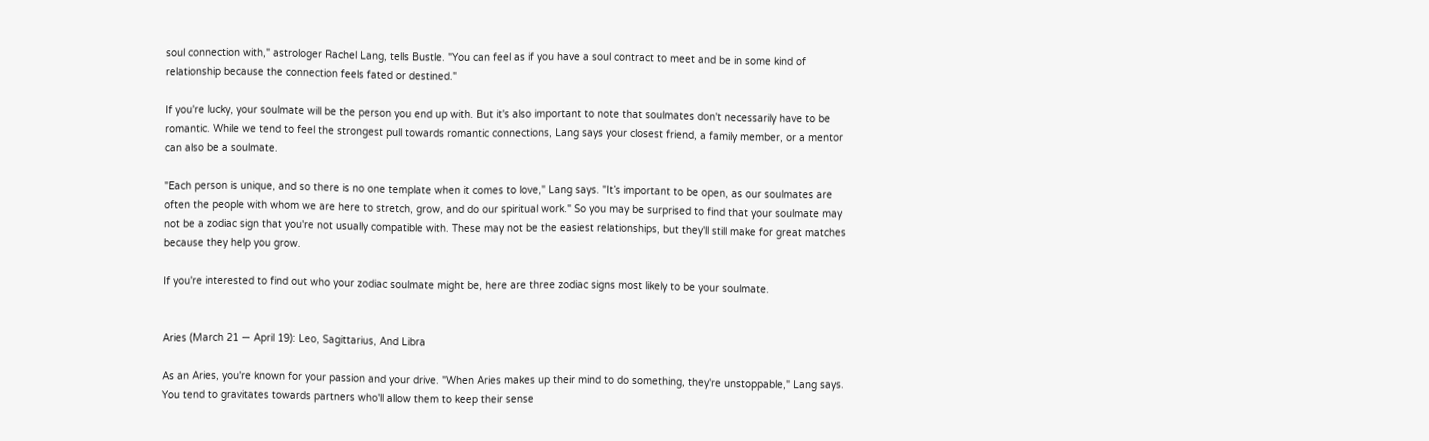soul connection with," astrologer Rachel Lang, tells Bustle. "You can feel as if you have a soul contract to meet and be in some kind of relationship because the connection feels fated or destined."

If you're lucky, your soulmate will be the person you end up with. But it's also important to note that soulmates don't necessarily have to be romantic. While we tend to feel the strongest pull towards romantic connections, Lang says your closest friend, a family member, or a mentor can also be a soulmate.

"Each person is unique, and so there is no one template when it comes to love," Lang says. "It’s important to be open, as our soulmates are often the people with whom we are here to stretch, grow, and do our spiritual work." So you may be surprised to find that your soulmate may not be a zodiac sign that you're not usually compatible with. These may not be the easiest relationships, but they'll still make for great matches because they help you grow.

If you're interested to find out who your zodiac soulmate might be, here are three zodiac signs most likely to be your soulmate.


Aries (March 21 — April 19): Leo, Sagittarius, And Libra

As an Aries, you're known for your passion and your drive. "When Aries makes up their mind to do something, they're unstoppable," Lang says. You tend to gravitates towards partners who'll allow them to keep their sense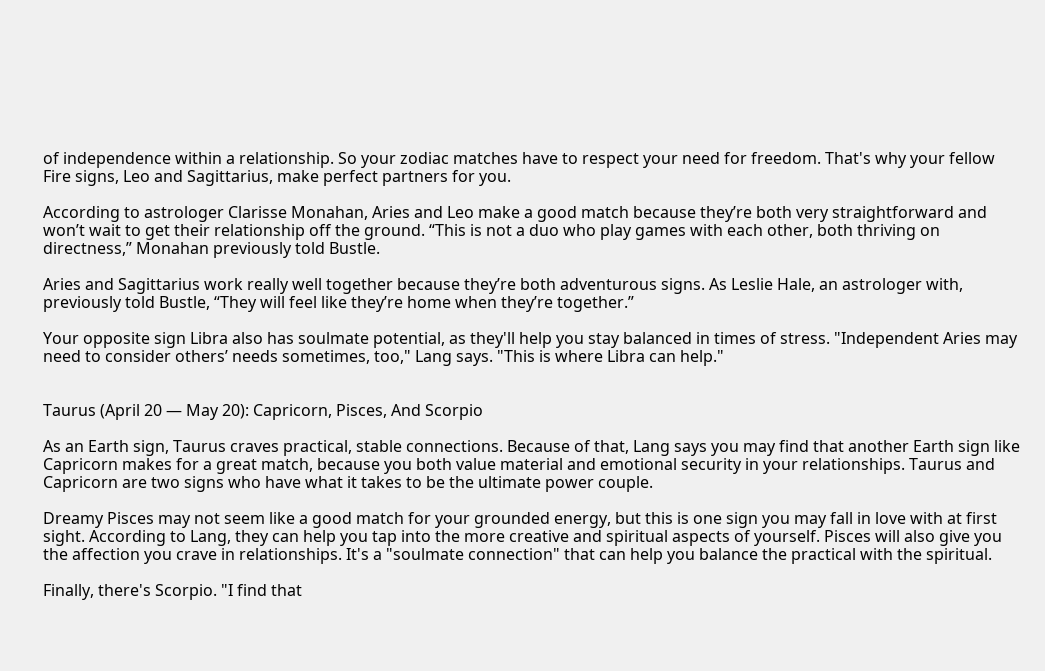of independence within a relationship. So your zodiac matches have to respect your need for freedom. That's why your fellow Fire signs, Leo and Sagittarius, make perfect partners for you.

According to astrologer Clarisse Monahan, Aries and Leo make a good match because they’re both very straightforward and won’t wait to get their relationship off the ground. “This is not a duo who play games with each other, both thriving on directness,” Monahan previously told Bustle.

Aries and Sagittarius work really well together because they’re both adventurous signs. As Leslie Hale, an astrologer with, previously told Bustle, “They will feel like they’re home when they’re together.”

Your opposite sign Libra also has soulmate potential, as they'll help you stay balanced in times of stress. "Independent Aries may need to consider others’ needs sometimes, too," Lang says. "This is where Libra can help."


Taurus (April 20 — May 20): Capricorn, Pisces, And Scorpio

As an Earth sign, Taurus craves practical, stable connections. Because of that, Lang says you may find that another Earth sign like Capricorn makes for a great match, because you both value material and emotional security in your relationships. Taurus and Capricorn are two signs who have what it takes to be the ultimate power couple.

Dreamy Pisces may not seem like a good match for your grounded energy, but this is one sign you may fall in love with at first sight. According to Lang, they can help you tap into the more creative and spiritual aspects of yourself. Pisces will also give you the affection you crave in relationships. It's a "soulmate connection" that can help you balance the practical with the spiritual.

Finally, there's Scorpio. "I find that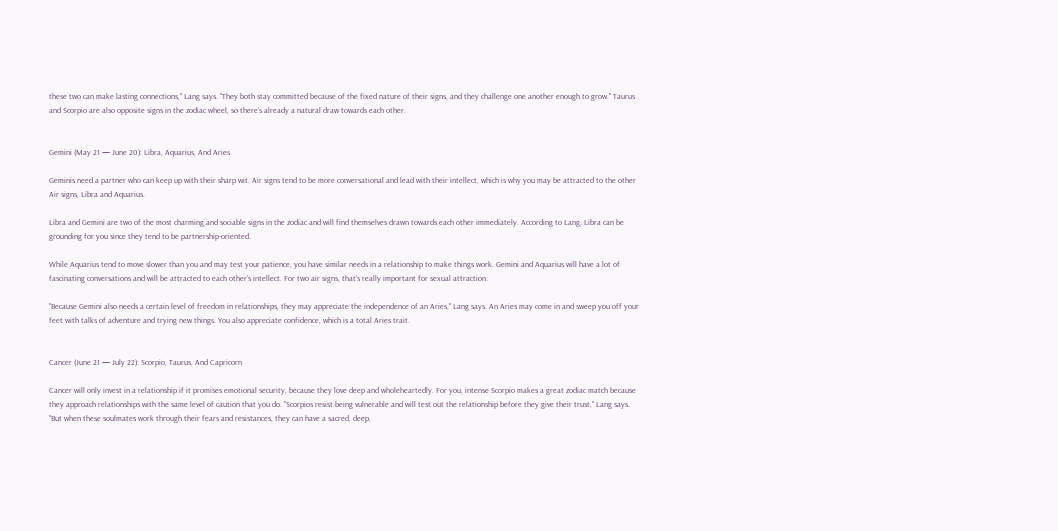these two can make lasting connections," Lang says. "They both stay committed because of the fixed nature of their signs, and they challenge one another enough to grow." Taurus and Scorpio are also opposite signs in the zodiac wheel, so there’s already a natural draw towards each other.


Gemini (May 21 — June 20): Libra, Aquarius, And Aries

Geminis need a partner who can keep up with their sharp wit. Air signs tend to be more conversational and lead with their intellect, which is why you may be attracted to the other Air signs, Libra and Aquarius.

Libra and Gemini are two of the most charming and sociable signs in the zodiac and will find themselves drawn towards each other immediately. According to Lang, Libra can be grounding for you since they tend to be partnership-oriented.

While Aquarius tend to move slower than you and may test your patience, you have similar needs in a relationship to make things work. Gemini and Aquarius will have a lot of fascinating conversations and will be attracted to each other’s intellect. For two air signs, that’s really important for sexual attraction.

"Because Gemini also needs a certain level of freedom in relationships, they may appreciate the independence of an Aries," Lang says. An Aries may come in and sweep you off your feet with talks of adventure and trying new things. You also appreciate confidence, which is a total Aries trait.


Cancer (June 21 — July 22): Scorpio, Taurus, And Capricorn

Cancer will only invest in a relationship if it promises emotional security, because they love deep and wholeheartedly. For you, intense Scorpio makes a great zodiac match because they approach relationships with the same level of caution that you do. "Scorpios resist being vulnerable and will test out the relationship before they give their trust," Lang says. "But when these soulmates work through their fears and resistances, they can have a sacred, deep,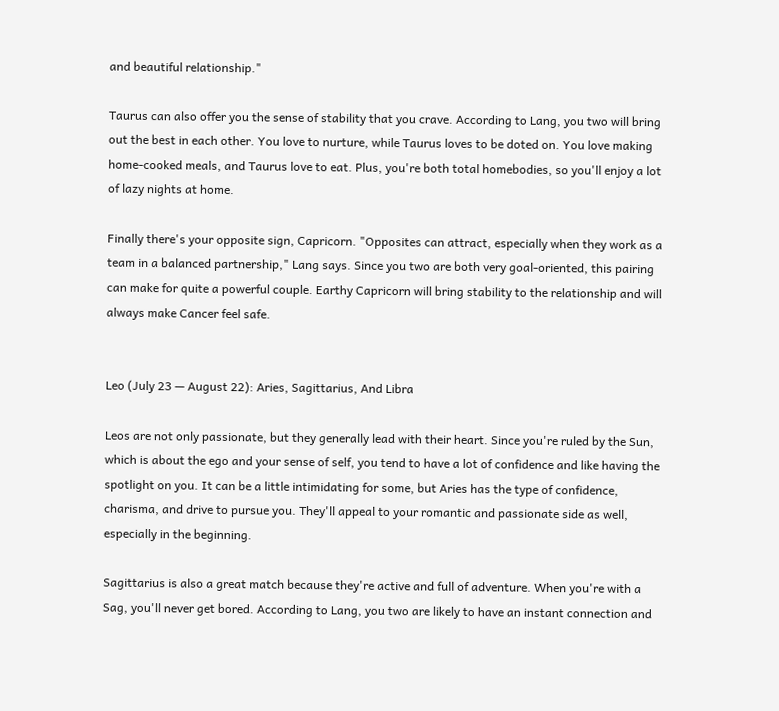and beautiful relationship."

Taurus can also offer you the sense of stability that you crave. According to Lang, you two will bring out the best in each other. You love to nurture, while Taurus loves to be doted on. You love making home-cooked meals, and Taurus love to eat. Plus, you're both total homebodies, so you'll enjoy a lot of lazy nights at home.

Finally there's your opposite sign, Capricorn. "Opposites can attract, especially when they work as a team in a balanced partnership," Lang says. Since you two are both very goal-oriented, this pairing can make for quite a powerful couple. Earthy Capricorn will bring stability to the relationship and will always make Cancer feel safe.


Leo (July 23 — August 22): Aries, Sagittarius, And Libra

Leos are not only passionate, but they generally lead with their heart. Since you're ruled by the Sun, which is about the ego and your sense of self, you tend to have a lot of confidence and like having the spotlight on you. It can be a little intimidating for some, but Aries has the type of confidence, charisma, and drive to pursue you. They'll appeal to your romantic and passionate side as well, especially in the beginning.

Sagittarius is also a great match because they're active and full of adventure. When you're with a Sag, you'll never get bored. According to Lang, you two are likely to have an instant connection and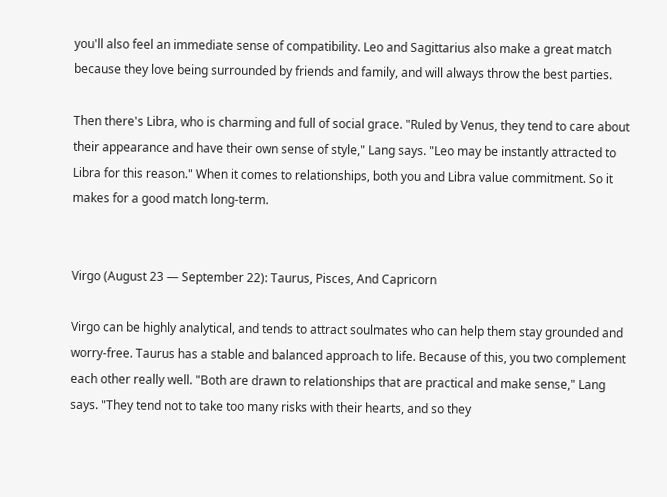you'll also feel an immediate sense of compatibility. Leo and Sagittarius also make a great match because they love being surrounded by friends and family, and will always throw the best parties.

Then there's Libra, who is charming and full of social grace. "Ruled by Venus, they tend to care about their appearance and have their own sense of style," Lang says. "Leo may be instantly attracted to Libra for this reason." When it comes to relationships, both you and Libra value commitment. So it makes for a good match long-term.


Virgo (August 23 — September 22): Taurus, Pisces, And Capricorn

Virgo can be highly analytical, and tends to attract soulmates who can help them stay grounded and worry-free. Taurus has a stable and balanced approach to life. Because of this, you two complement each other really well. "Both are drawn to relationships that are practical and make sense," Lang says. "They tend not to take too many risks with their hearts, and so they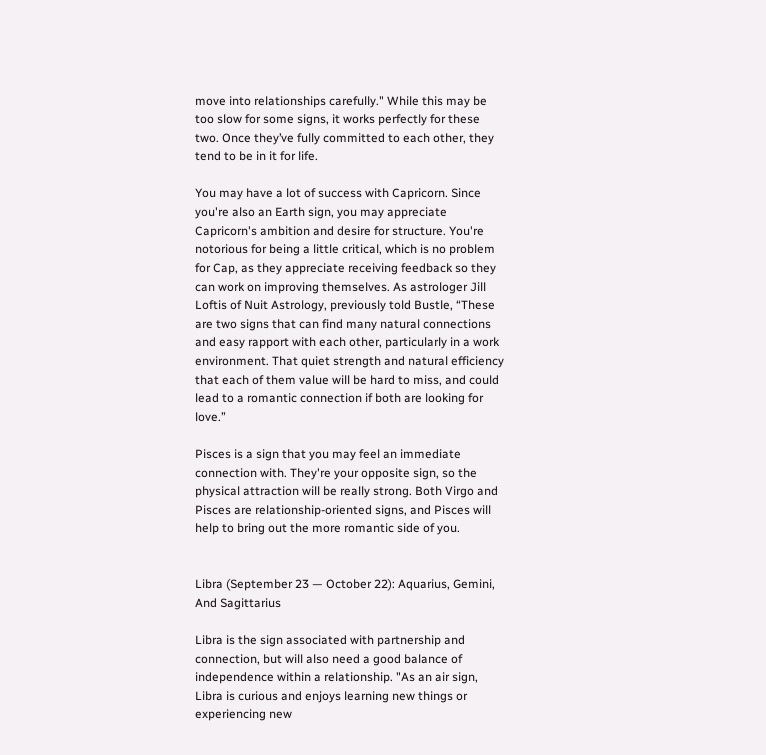move into relationships carefully." While this may be too slow for some signs, it works perfectly for these two. Once they’ve fully committed to each other, they tend to be in it for life.

You may have a lot of success with Capricorn. Since you're also an Earth sign, you may appreciate Capricorn's ambition and desire for structure. You're notorious for being a little critical, which is no problem for Cap, as they appreciate receiving feedback so they can work on improving themselves. As astrologer Jill Loftis of Nuit Astrology, previously told Bustle, “These are two signs that can find many natural connections and easy rapport with each other, particularly in a work environment. That quiet strength and natural efficiency that each of them value will be hard to miss, and could lead to a romantic connection if both are looking for love.”

Pisces is a sign that you may feel an immediate connection with. They're your opposite sign, so the physical attraction will be really strong. Both Virgo and Pisces are relationship-oriented signs, and Pisces will help to bring out the more romantic side of you.


Libra (September 23 — October 22): Aquarius, Gemini, And Sagittarius

Libra is the sign associated with partnership and connection, but will also need a good balance of independence within a relationship. "As an air sign, Libra is curious and enjoys learning new things or experiencing new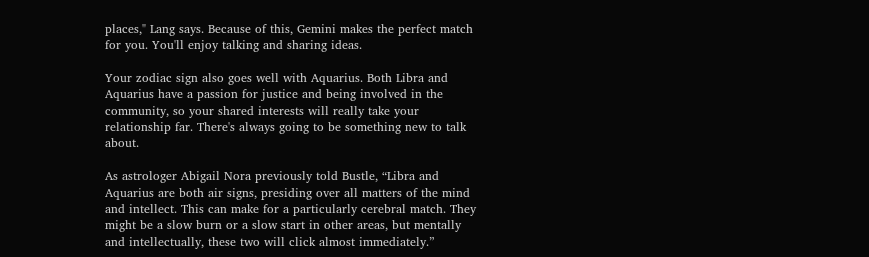places," Lang says. Because of this, Gemini makes the perfect match for you. You'll enjoy talking and sharing ideas.

Your zodiac sign also goes well with Aquarius. Both Libra and Aquarius have a passion for justice and being involved in the community, so your shared interests will really take your relationship far. There's always going to be something new to talk about.

As astrologer Abigail Nora previously told Bustle, “Libra and Aquarius are both air signs, presiding over all matters of the mind and intellect. This can make for a particularly cerebral match. They might be a slow burn or a slow start in other areas, but mentally and intellectually, these two will click almost immediately.”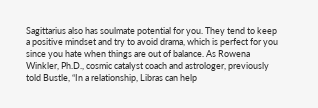Sagittarius also has soulmate potential for you. They tend to keep a positive mindset and try to avoid drama, which is perfect for you since you hate when things are out of balance. As Rowena Winkler, Ph.D., cosmic catalyst coach and astrologer, previously told Bustle, “In a relationship, Libras can help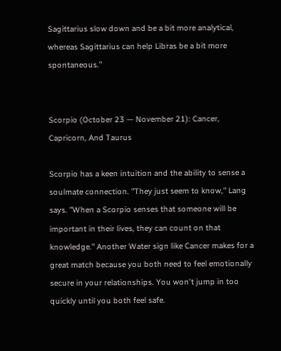Sagittarius slow down and be a bit more analytical, whereas Sagittarius can help Libras be a bit more spontaneous.”


Scorpio (October 23 — November 21): Cancer, Capricorn, And Taurus

Scorpio has a keen intuition and the ability to sense a soulmate connection. "They just seem to know," Lang says. "When a Scorpio senses that someone will be important in their lives, they can count on that knowledge." Another Water sign like Cancer makes for a great match because you both need to feel emotionally secure in your relationships. You won't jump in too quickly until you both feel safe.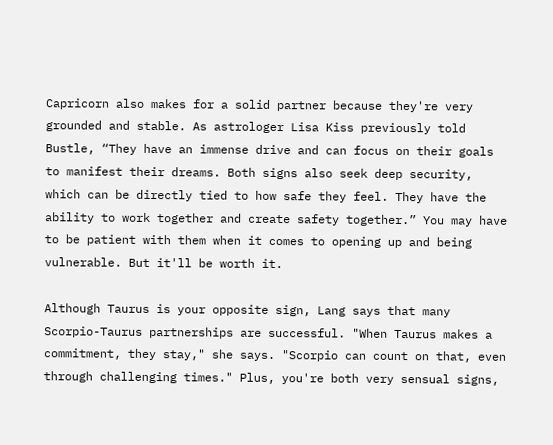Capricorn also makes for a solid partner because they're very grounded and stable. As astrologer Lisa Kiss previously told Bustle, “They have an immense drive and can focus on their goals to manifest their dreams. Both signs also seek deep security, which can be directly tied to how safe they feel. They have the ability to work together and create safety together.” You may have to be patient with them when it comes to opening up and being vulnerable. But it'll be worth it.

Although Taurus is your opposite sign, Lang says that many Scorpio-Taurus partnerships are successful. "When Taurus makes a commitment, they stay," she says. "Scorpio can count on that, even through challenging times." Plus, you're both very sensual signs,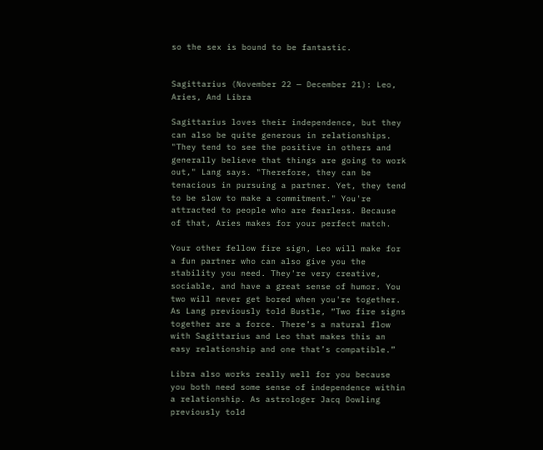so the sex is bound to be fantastic.


Sagittarius (November 22 — December 21): Leo, Aries, And Libra

Sagittarius loves their independence, but they can also be quite generous in relationships. "They tend to see the positive in others and generally believe that things are going to work out," Lang says. "Therefore, they can be tenacious in pursuing a partner. Yet, they tend to be slow to make a commitment." You're attracted to people who are fearless. Because of that, Aries makes for your perfect match.

Your other fellow fire sign, Leo will make for a fun partner who can also give you the stability you need. They're very creative, sociable, and have a great sense of humor. You two will never get bored when you're together. As Lang previously told Bustle, “Two fire signs together are a force. There’s a natural flow with Sagittarius and Leo that makes this an easy relationship and one that’s compatible.”

Libra also works really well for you because you both need some sense of independence within a relationship. As astrologer Jacq Dowling previously told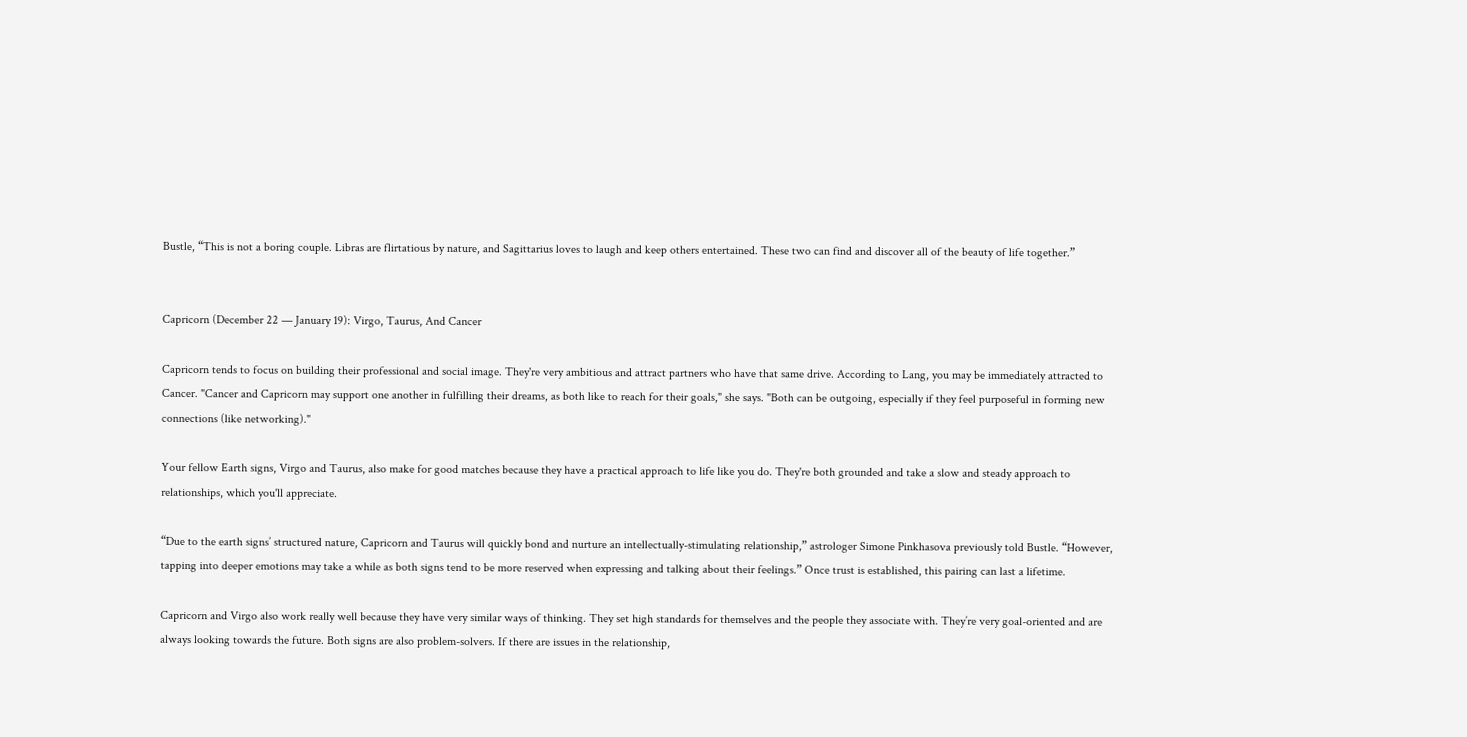Bustle, “This is not a boring couple. Libras are flirtatious by nature, and Sagittarius loves to laugh and keep others entertained. These two can find and discover all of the beauty of life together.”


Capricorn (December 22 — January 19): Virgo, Taurus, And Cancer

Capricorn tends to focus on building their professional and social image. They're very ambitious and attract partners who have that same drive. According to Lang, you may be immediately attracted to Cancer. "Cancer and Capricorn may support one another in fulfilling their dreams, as both like to reach for their goals," she says. "Both can be outgoing, especially if they feel purposeful in forming new connections (like networking)."

Your fellow Earth signs, Virgo and Taurus, also make for good matches because they have a practical approach to life like you do. They're both grounded and take a slow and steady approach to relationships, which you'll appreciate.

“Due to the earth signs’ structured nature, Capricorn and Taurus will quickly bond and nurture an intellectually-stimulating relationship,” astrologer Simone Pinkhasova previously told Bustle. “However, tapping into deeper emotions may take a while as both signs tend to be more reserved when expressing and talking about their feelings.” Once trust is established, this pairing can last a lifetime.

Capricorn and Virgo also work really well because they have very similar ways of thinking. They set high standards for themselves and the people they associate with. They’re very goal-oriented and are always looking towards the future. Both signs are also problem-solvers. If there are issues in the relationship,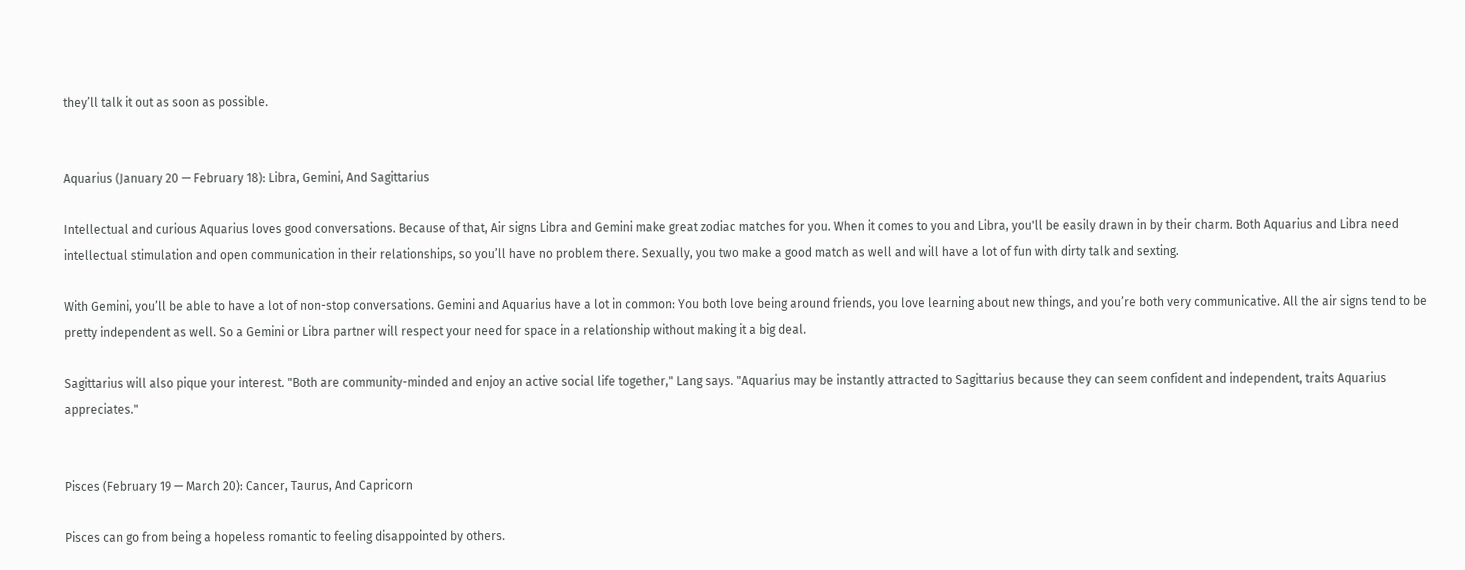they’ll talk it out as soon as possible.


Aquarius (January 20 — February 18): Libra, Gemini, And Sagittarius

Intellectual and curious Aquarius loves good conversations. Because of that, Air signs Libra and Gemini make great zodiac matches for you. When it comes to you and Libra, you'll be easily drawn in by their charm. Both Aquarius and Libra need intellectual stimulation and open communication in their relationships, so you’ll have no problem there. Sexually, you two make a good match as well and will have a lot of fun with dirty talk and sexting.

With Gemini, you’ll be able to have a lot of non-stop conversations. Gemini and Aquarius have a lot in common: You both love being around friends, you love learning about new things, and you’re both very communicative. All the air signs tend to be pretty independent as well. So a Gemini or Libra partner will respect your need for space in a relationship without making it a big deal.

Sagittarius will also pique your interest. "Both are community-minded and enjoy an active social life together," Lang says. "Aquarius may be instantly attracted to Sagittarius because they can seem confident and independent, traits Aquarius appreciates."


Pisces (February 19 — March 20): Cancer, Taurus, And Capricorn

Pisces can go from being a hopeless romantic to feeling disappointed by others.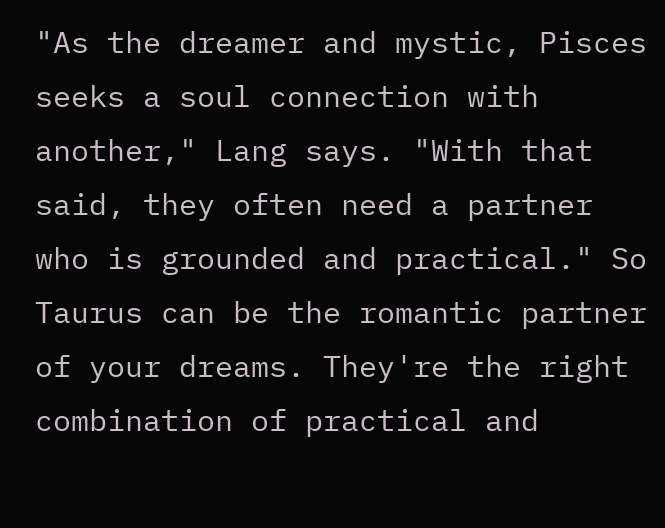"As the dreamer and mystic, Pisces seeks a soul connection with another," Lang says. "With that said, they often need a partner who is grounded and practical." So Taurus can be the romantic partner of your dreams. They're the right combination of practical and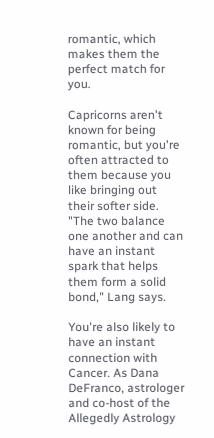romantic, which makes them the perfect match for you.

Capricorns aren't known for being romantic, but you're often attracted to them because you like bringing out their softer side. "The two balance one another and can have an instant spark that helps them form a solid bond," Lang says.

You're also likely to have an instant connection with Cancer. As Dana DeFranco, astrologer and co-host of the Allegedly Astrology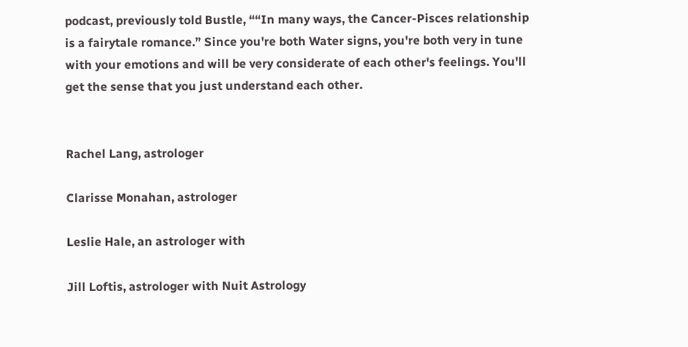podcast, previously told Bustle, ““In many ways, the Cancer-Pisces relationship is a fairytale romance.” Since you're both Water signs, you're both very in tune with your emotions and will be very considerate of each other's feelings. You'll get the sense that you just understand each other.


Rachel Lang, astrologer

Clarisse Monahan, astrologer

Leslie Hale, an astrologer with

Jill Loftis, astrologer with Nuit Astrology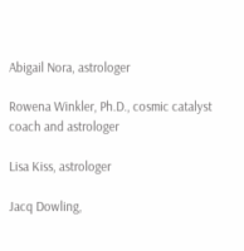Abigail Nora, astrologer

Rowena Winkler, Ph.D., cosmic catalyst coach and astrologer

Lisa Kiss, astrologer

Jacq Dowling,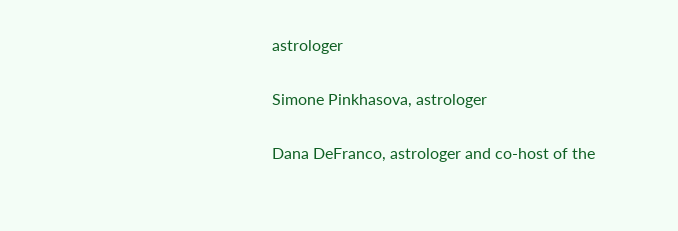astrologer

Simone Pinkhasova, astrologer

Dana DeFranco, astrologer and co-host of the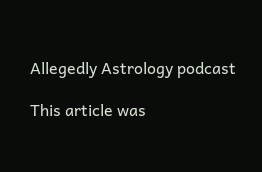Allegedly Astrology podcast

This article was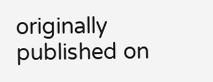originally published on